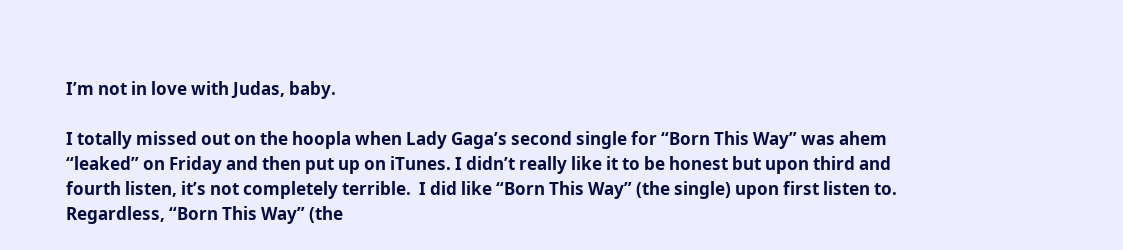I’m not in love with Judas, baby.

I totally missed out on the hoopla when Lady Gaga’s second single for “Born This Way” was ahem “leaked” on Friday and then put up on iTunes. I didn’t really like it to be honest but upon third and fourth listen, it’s not completely terrible.  I did like “Born This Way” (the single) upon first listen to.  Regardless, “Born This Way” (the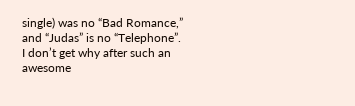single) was no “Bad Romance,” and “Judas” is no “Telephone”.  I don’t get why after such an awesome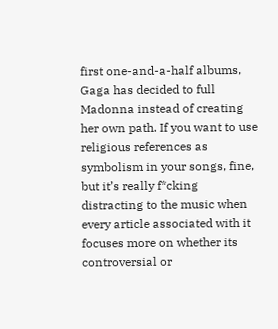first one-and-a-half albums, Gaga has decided to full Madonna instead of creating her own path. If you want to use religious references as symbolism in your songs, fine, but it’s really f*cking distracting to the music when every article associated with it focuses more on whether its controversial or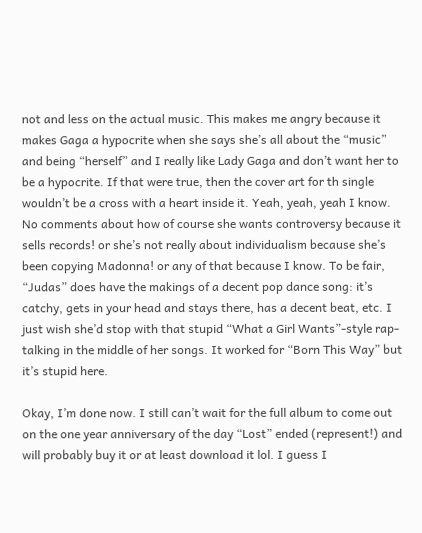not and less on the actual music. This makes me angry because it makes Gaga a hypocrite when she says she’s all about the “music” and being “herself” and I really like Lady Gaga and don’t want her to be a hypocrite. If that were true, then the cover art for th single wouldn’t be a cross with a heart inside it. Yeah, yeah, yeah I know. No comments about how of course she wants controversy because it sells records! or she’s not really about individualism because she’s been copying Madonna! or any of that because I know. To be fair, “Judas” does have the makings of a decent pop dance song: it’s catchy, gets in your head and stays there, has a decent beat, etc. I just wish she’d stop with that stupid “What a Girl Wants”-style rap-talking in the middle of her songs. It worked for “Born This Way” but it’s stupid here.

Okay, I’m done now. I still can’t wait for the full album to come out on the one year anniversary of the day “Lost” ended (represent!) and will probably buy it or at least download it lol. I guess I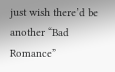just wish there’d be another “Bad Romance”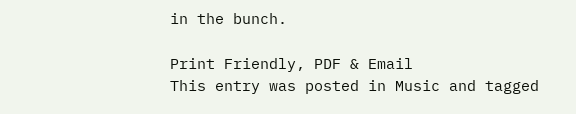in the bunch.

Print Friendly, PDF & Email
This entry was posted in Music and tagged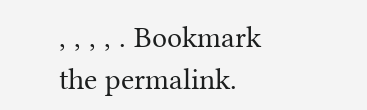, , , , . Bookmark the permalink.